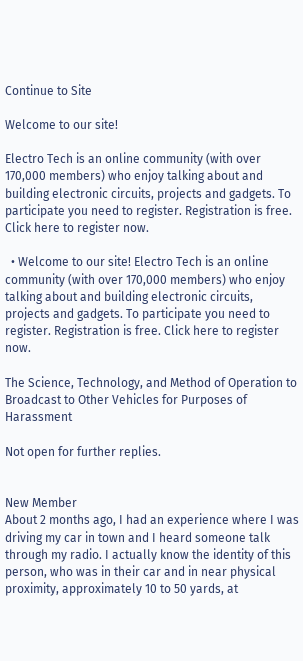Continue to Site

Welcome to our site!

Electro Tech is an online community (with over 170,000 members) who enjoy talking about and building electronic circuits, projects and gadgets. To participate you need to register. Registration is free. Click here to register now.

  • Welcome to our site! Electro Tech is an online community (with over 170,000 members) who enjoy talking about and building electronic circuits, projects and gadgets. To participate you need to register. Registration is free. Click here to register now.

The Science, Technology, and Method of Operation to Broadcast to Other Vehicles for Purposes of Harassment

Not open for further replies.


New Member
About 2 months ago, I had an experience where I was driving my car in town and I heard someone talk through my radio. I actually know the identity of this person, who was in their car and in near physical proximity, approximately 10 to 50 yards, at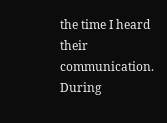the time I heard their communication. During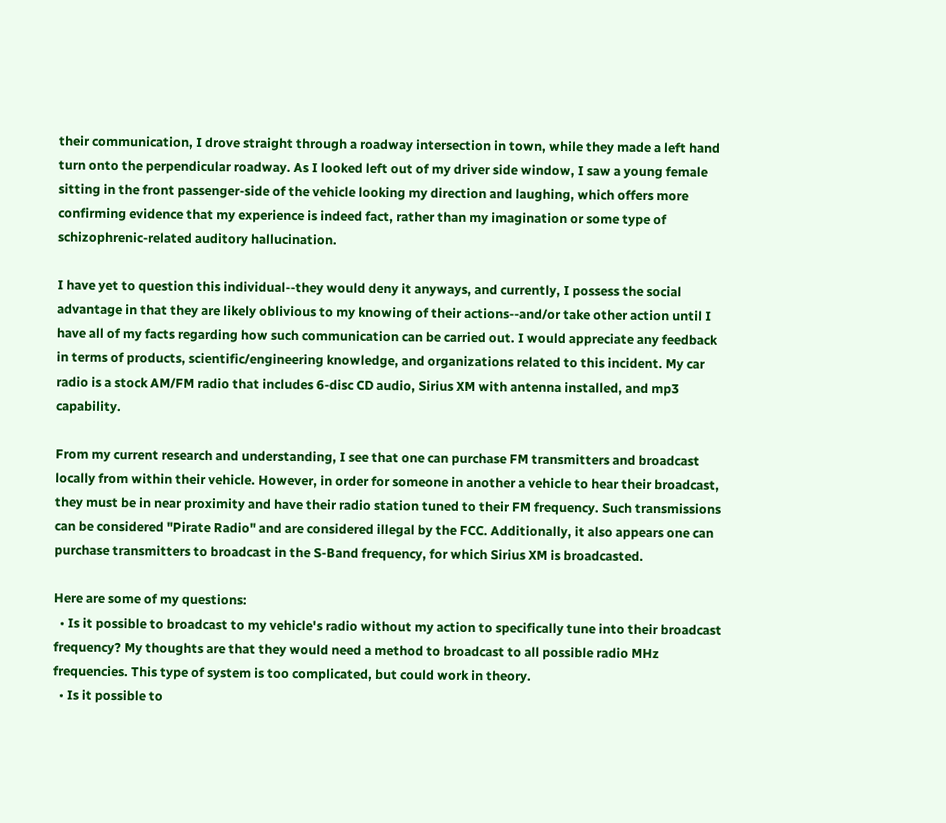their communication, I drove straight through a roadway intersection in town, while they made a left hand turn onto the perpendicular roadway. As I looked left out of my driver side window, I saw a young female sitting in the front passenger-side of the vehicle looking my direction and laughing, which offers more confirming evidence that my experience is indeed fact, rather than my imagination or some type of schizophrenic-related auditory hallucination.

I have yet to question this individual--they would deny it anyways, and currently, I possess the social advantage in that they are likely oblivious to my knowing of their actions--and/or take other action until I have all of my facts regarding how such communication can be carried out. I would appreciate any feedback in terms of products, scientific/engineering knowledge, and organizations related to this incident. My car radio is a stock AM/FM radio that includes 6-disc CD audio, Sirius XM with antenna installed, and mp3 capability.

From my current research and understanding, I see that one can purchase FM transmitters and broadcast locally from within their vehicle. However, in order for someone in another a vehicle to hear their broadcast, they must be in near proximity and have their radio station tuned to their FM frequency. Such transmissions can be considered "Pirate Radio" and are considered illegal by the FCC. Additionally, it also appears one can purchase transmitters to broadcast in the S-Band frequency, for which Sirius XM is broadcasted.

Here are some of my questions:
  • Is it possible to broadcast to my vehicle's radio without my action to specifically tune into their broadcast frequency? My thoughts are that they would need a method to broadcast to all possible radio MHz frequencies. This type of system is too complicated, but could work in theory.
  • Is it possible to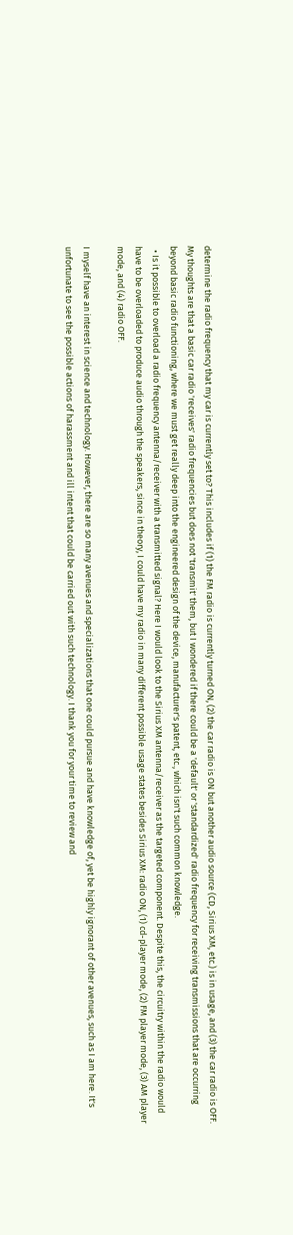determine the radio frequency that my car is currently set to? This includes if (1) the FM radio is currently turned ON, (2) the car radio is ON but another audio source (CD, Sirius XM, etc.) is in usage, and (3) the car radio is OFF. My thoughts are that a basic car radio 'receives' radio frequencies but does not 'transmit' them, but I wondered if there could be a 'default' or 'standardized' radio frequency for receiving transmissions that are occurring beyond basic radio functioning, where we must get really deep into the engineered design of the device, manufacturer's patent, etc., which isn't such common knowledge.
  • Is it possible to overload a radio frequency antenna/receiver with a transmitted signal? Here I would look to the Sirius XM antenna/receiver as the targeted component. Despite this, the circuitry within the radio would have to be overloaded to produce audio through the speakers, since in theory, I could have my radio in many different possible usage states besides Sirius XM: radio ON, (1) cd-player mode, (2) FM player mode, (3) AM player mode, and (4) radio OFF.

I myself have an interest in science and technology. However, there are so many avenues and specializations that one could pursue and have knowledge of, yet be highly ignorant of other avenues, such as I am here. It's unfortunate to see the possible actions of harassment and ill intent that could be carried out with such technology. I thank you for your time to review and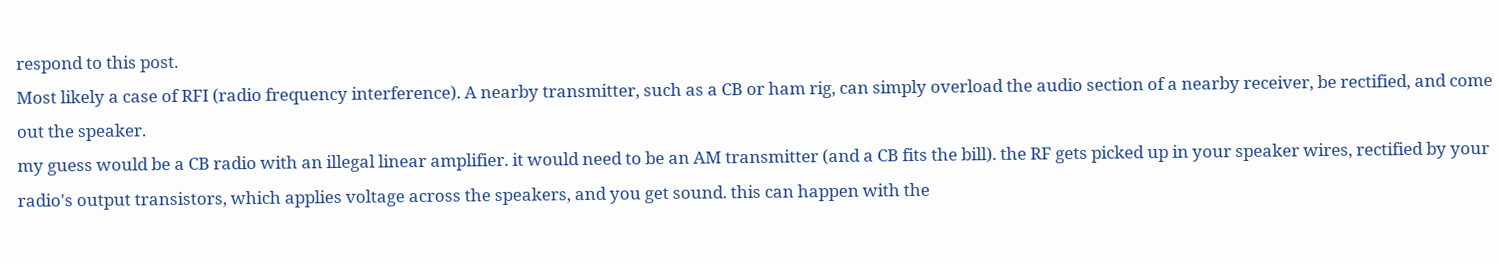respond to this post.
Most likely a case of RFI (radio frequency interference). A nearby transmitter, such as a CB or ham rig, can simply overload the audio section of a nearby receiver, be rectified, and come out the speaker.
my guess would be a CB radio with an illegal linear amplifier. it would need to be an AM transmitter (and a CB fits the bill). the RF gets picked up in your speaker wires, rectified by your radio's output transistors, which applies voltage across the speakers, and you get sound. this can happen with the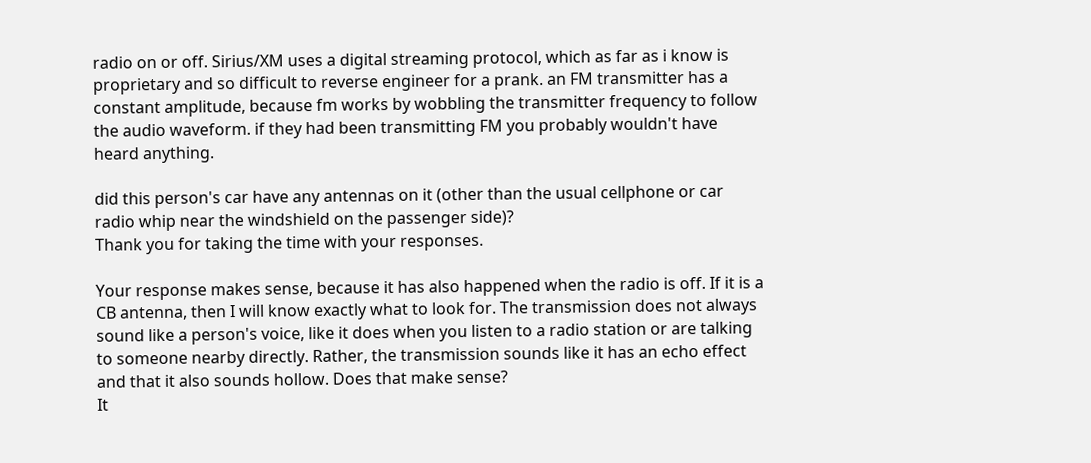radio on or off. Sirius/XM uses a digital streaming protocol, which as far as i know is proprietary and so difficult to reverse engineer for a prank. an FM transmitter has a constant amplitude, because fm works by wobbling the transmitter frequency to follow the audio waveform. if they had been transmitting FM you probably wouldn't have heard anything.

did this person's car have any antennas on it (other than the usual cellphone or car radio whip near the windshield on the passenger side)?
Thank you for taking the time with your responses.

Your response makes sense, because it has also happened when the radio is off. If it is a CB antenna, then I will know exactly what to look for. The transmission does not always sound like a person's voice, like it does when you listen to a radio station or are talking to someone nearby directly. Rather, the transmission sounds like it has an echo effect and that it also sounds hollow. Does that make sense?
It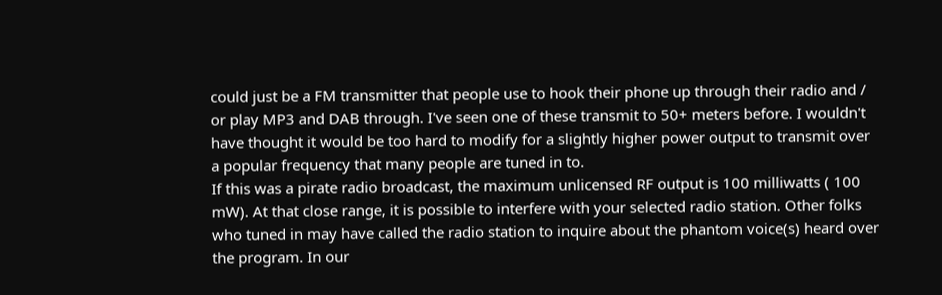could just be a FM transmitter that people use to hook their phone up through their radio and / or play MP3 and DAB through. I've seen one of these transmit to 50+ meters before. I wouldn't have thought it would be too hard to modify for a slightly higher power output to transmit over a popular frequency that many people are tuned in to.
If this was a pirate radio broadcast, the maximum unlicensed RF output is 100 milliwatts ( 100 mW). At that close range, it is possible to interfere with your selected radio station. Other folks who tuned in may have called the radio station to inquire about the phantom voice(s) heard over the program. In our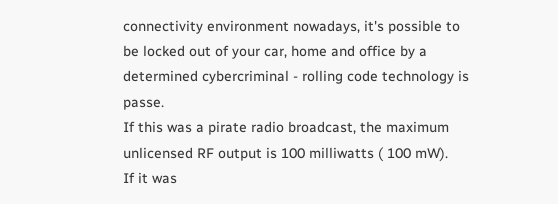connectivity environment nowadays, it's possible to be locked out of your car, home and office by a determined cybercriminal - rolling code technology is passe.
If this was a pirate radio broadcast, the maximum unlicensed RF output is 100 milliwatts ( 100 mW).
If it was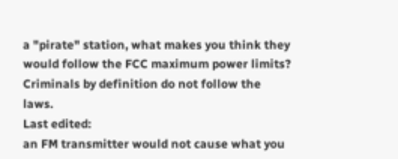a "pirate" station, what makes you think they would follow the FCC maximum power limits? Criminals by definition do not follow the laws.
Last edited:
an FM transmitter would not cause what you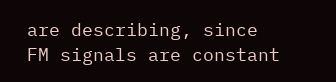are describing, since FM signals are constant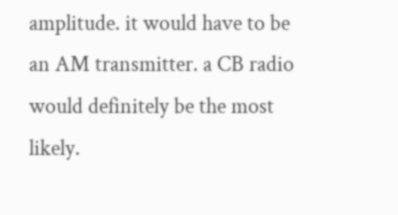amplitude. it would have to be an AM transmitter. a CB radio would definitely be the most likely.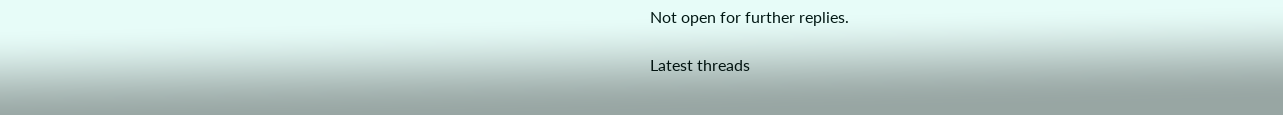Not open for further replies.

Latest threads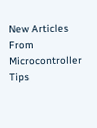New Articles From Microcontroller Tips